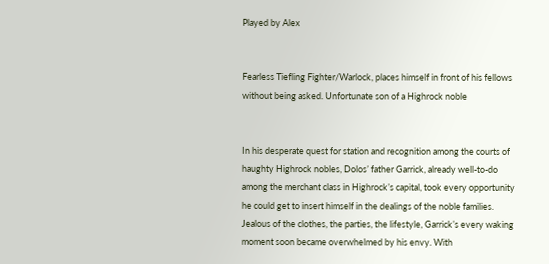Played by Alex


Fearless Tiefling Fighter/Warlock, places himself in front of his fellows without being asked. Unfortunate son of a Highrock noble


In his desperate quest for station and recognition among the courts of haughty Highrock nobles, Dolos’ father Garrick, already well-to-do among the merchant class in Highrock’s capital, took every opportunity he could get to insert himself in the dealings of the noble families. Jealous of the clothes, the parties, the lifestyle, Garrick’s every waking moment soon became overwhelmed by his envy. With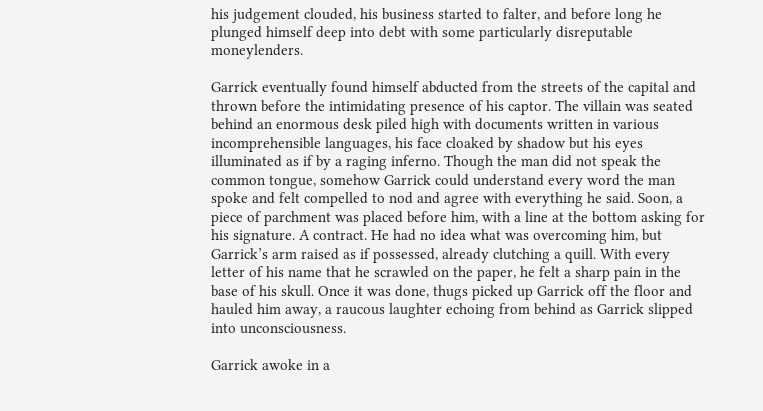his judgement clouded, his business started to falter, and before long he plunged himself deep into debt with some particularly disreputable moneylenders.

Garrick eventually found himself abducted from the streets of the capital and thrown before the intimidating presence of his captor. The villain was seated behind an enormous desk piled high with documents written in various incomprehensible languages, his face cloaked by shadow but his eyes illuminated as if by a raging inferno. Though the man did not speak the common tongue, somehow Garrick could understand every word the man spoke and felt compelled to nod and agree with everything he said. Soon, a piece of parchment was placed before him, with a line at the bottom asking for his signature. A contract. He had no idea what was overcoming him, but Garrick’s arm raised as if possessed, already clutching a quill. With every letter of his name that he scrawled on the paper, he felt a sharp pain in the base of his skull. Once it was done, thugs picked up Garrick off the floor and hauled him away, a raucous laughter echoing from behind as Garrick slipped into unconsciousness.

Garrick awoke in a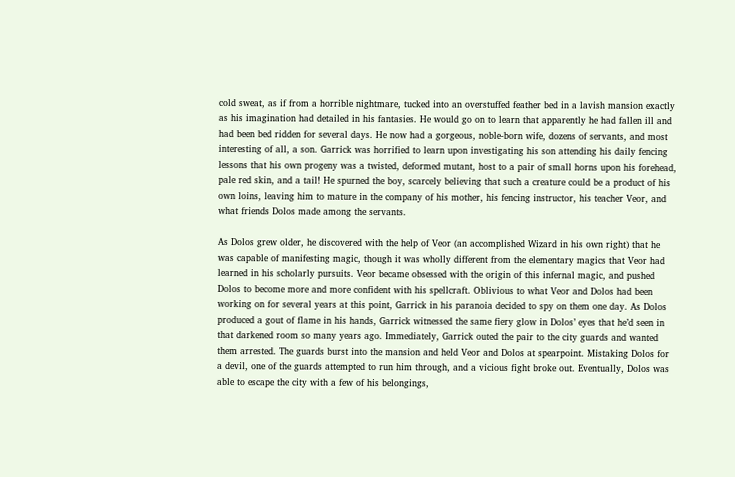cold sweat, as if from a horrible nightmare, tucked into an overstuffed feather bed in a lavish mansion exactly as his imagination had detailed in his fantasies. He would go on to learn that apparently he had fallen ill and had been bed ridden for several days. He now had a gorgeous, noble-born wife, dozens of servants, and most interesting of all, a son. Garrick was horrified to learn upon investigating his son attending his daily fencing lessons that his own progeny was a twisted, deformed mutant, host to a pair of small horns upon his forehead, pale red skin, and a tail! He spurned the boy, scarcely believing that such a creature could be a product of his own loins, leaving him to mature in the company of his mother, his fencing instructor, his teacher Veor, and what friends Dolos made among the servants.

As Dolos grew older, he discovered with the help of Veor (an accomplished Wizard in his own right) that he was capable of manifesting magic, though it was wholly different from the elementary magics that Veor had learned in his scholarly pursuits. Veor became obsessed with the origin of this infernal magic, and pushed Dolos to become more and more confident with his spellcraft. Oblivious to what Veor and Dolos had been working on for several years at this point, Garrick in his paranoia decided to spy on them one day. As Dolos produced a gout of flame in his hands, Garrick witnessed the same fiery glow in Dolos’ eyes that he’d seen in that darkened room so many years ago. Immediately, Garrick outed the pair to the city guards and wanted them arrested. The guards burst into the mansion and held Veor and Dolos at spearpoint. Mistaking Dolos for a devil, one of the guards attempted to run him through, and a vicious fight broke out. Eventually, Dolos was able to escape the city with a few of his belongings,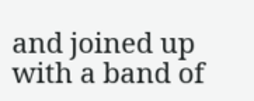and joined up with a band of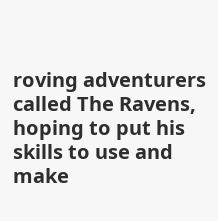roving adventurers called The Ravens, hoping to put his skills to use and make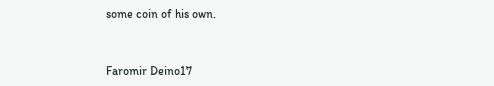some coin of his own.


Faromir Deino17